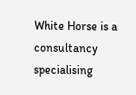White Horse is a consultancy specialising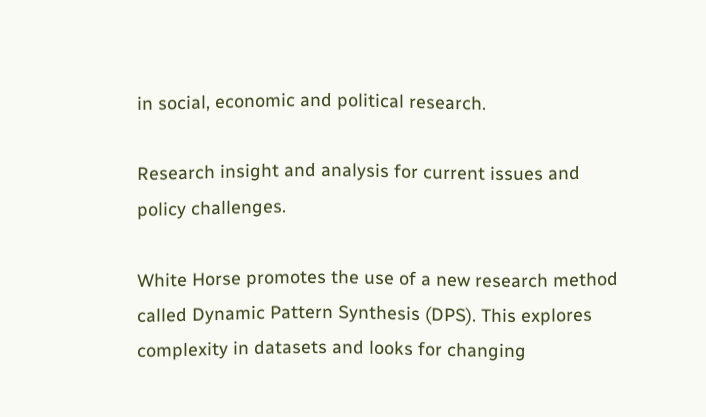in social, economic and political research.

Research insight and analysis for current issues and policy challenges.

White Horse promotes the use of a new research method called Dynamic Pattern Synthesis (DPS). This explores complexity in datasets and looks for changing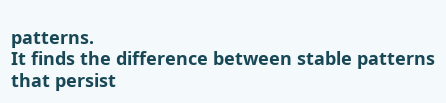patterns.
It finds the difference between stable patterns that persist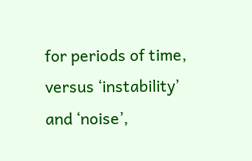for periods of time, versus ‘instability’ and ‘noise’,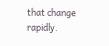that change rapidly.